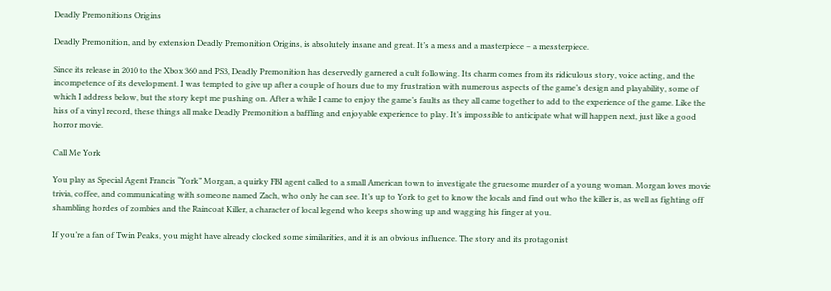Deadly Premonitions Origins

Deadly Premonition, and by extension Deadly Premonition Origins, is absolutely insane and great. It’s a mess and a masterpiece – a messterpiece.

Since its release in 2010 to the Xbox 360 and PS3, Deadly Premonition has deservedly garnered a cult following. Its charm comes from its ridiculous story, voice acting, and the incompetence of its development. I was tempted to give up after a couple of hours due to my frustration with numerous aspects of the game’s design and playability, some of which I address below, but the story kept me pushing on. After a while I came to enjoy the game’s faults as they all came together to add to the experience of the game. Like the hiss of a vinyl record, these things all make Deadly Premonition a baffling and enjoyable experience to play. It’s impossible to anticipate what will happen next, just like a good horror movie.

Call Me York

You play as Special Agent Francis “York” Morgan, a quirky FBI agent called to a small American town to investigate the gruesome murder of a young woman. Morgan loves movie trivia, coffee, and communicating with someone named Zach, who only he can see. It’s up to York to get to know the locals and find out who the killer is, as well as fighting off shambling hordes of zombies and the Raincoat Killer, a character of local legend who keeps showing up and wagging his finger at you.

If you’re a fan of Twin Peaks, you might have already clocked some similarities, and it is an obvious influence. The story and its protagonist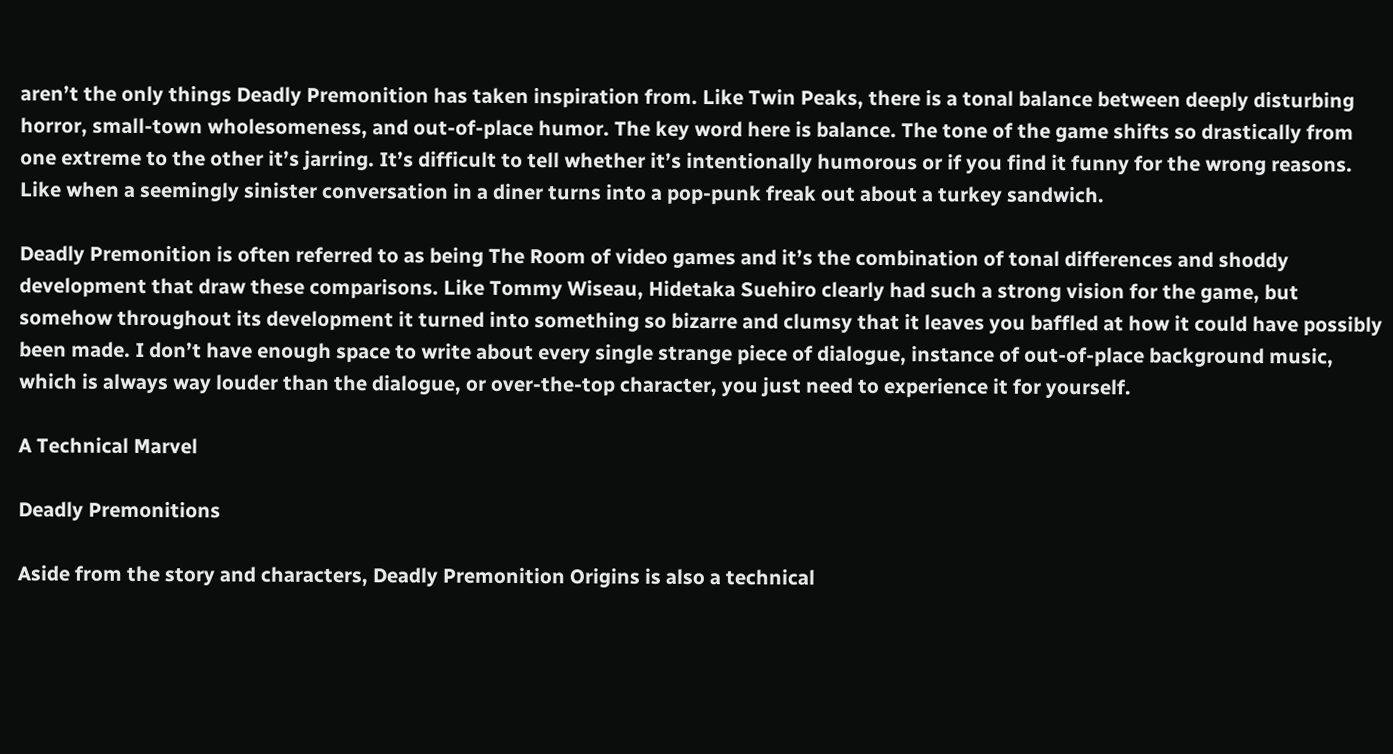aren’t the only things Deadly Premonition has taken inspiration from. Like Twin Peaks, there is a tonal balance between deeply disturbing horror, small-town wholesomeness, and out-of-place humor. The key word here is balance. The tone of the game shifts so drastically from one extreme to the other it’s jarring. It’s difficult to tell whether it’s intentionally humorous or if you find it funny for the wrong reasons. Like when a seemingly sinister conversation in a diner turns into a pop-punk freak out about a turkey sandwich.

Deadly Premonition is often referred to as being The Room of video games and it’s the combination of tonal differences and shoddy development that draw these comparisons. Like Tommy Wiseau, Hidetaka Suehiro clearly had such a strong vision for the game, but somehow throughout its development it turned into something so bizarre and clumsy that it leaves you baffled at how it could have possibly been made. I don’t have enough space to write about every single strange piece of dialogue, instance of out-of-place background music, which is always way louder than the dialogue, or over-the-top character, you just need to experience it for yourself.

A Technical Marvel

Deadly Premonitions

Aside from the story and characters, Deadly Premonition Origins is also a technical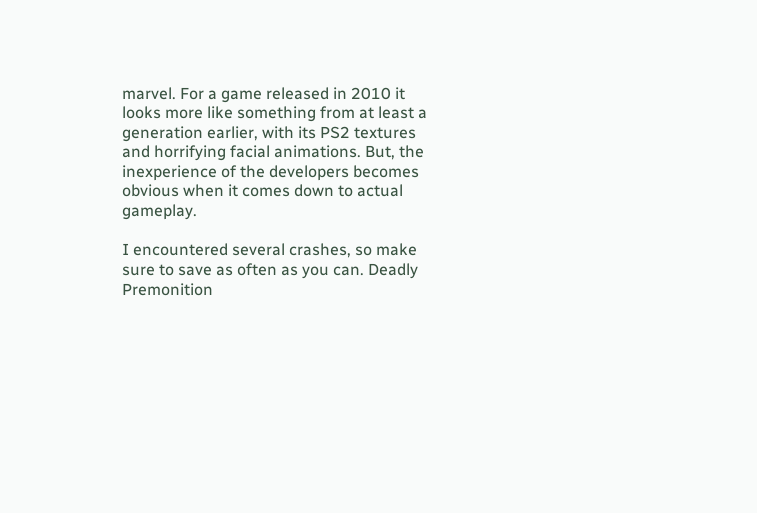marvel. For a game released in 2010 it looks more like something from at least a generation earlier, with its PS2 textures and horrifying facial animations. But, the inexperience of the developers becomes obvious when it comes down to actual gameplay.

I encountered several crashes, so make sure to save as often as you can. Deadly Premonition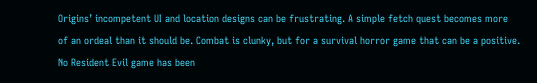Origins’ incompetent UI and location designs can be frustrating. A simple fetch quest becomes more of an ordeal than it should be. Combat is clunky, but for a survival horror game that can be a positive. No Resident Evil game has been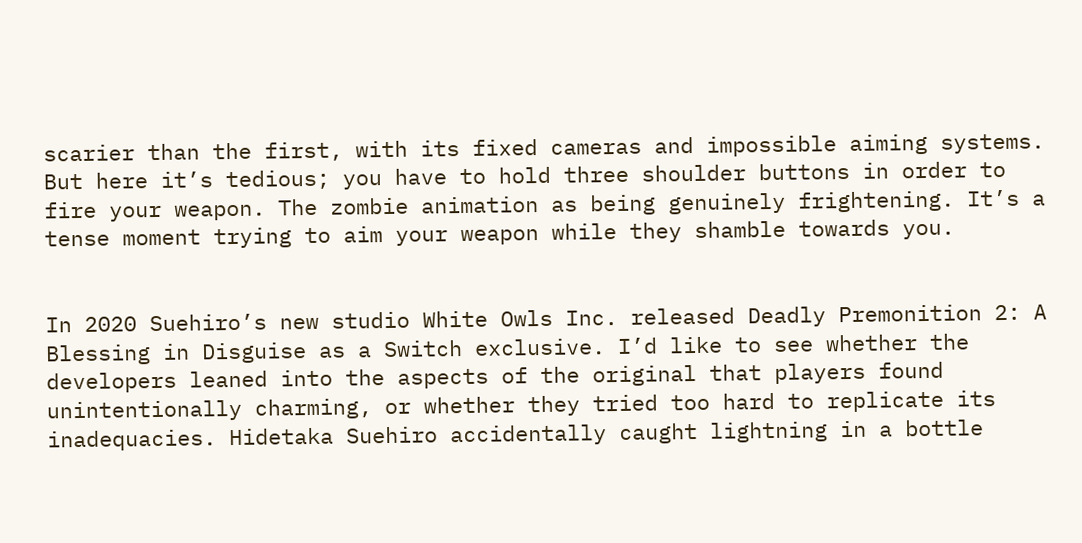scarier than the first, with its fixed cameras and impossible aiming systems. But here it’s tedious; you have to hold three shoulder buttons in order to fire your weapon. The zombie animation as being genuinely frightening. It’s a tense moment trying to aim your weapon while they shamble towards you.


In 2020 Suehiro’s new studio White Owls Inc. released Deadly Premonition 2: A Blessing in Disguise as a Switch exclusive. I’d like to see whether the developers leaned into the aspects of the original that players found unintentionally charming, or whether they tried too hard to replicate its inadequacies. Hidetaka Suehiro accidentally caught lightning in a bottle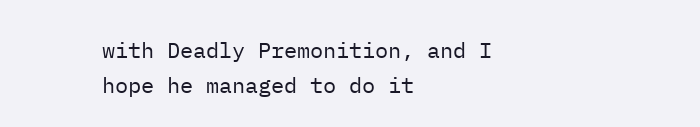with Deadly Premonition, and I hope he managed to do it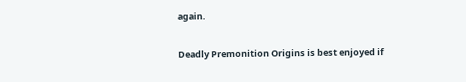again.

Deadly Premonition Origins is best enjoyed if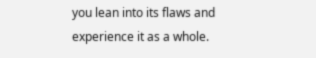you lean into its flaws and experience it as a whole.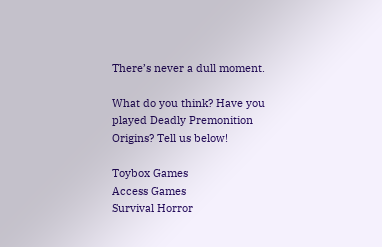There’s never a dull moment.

What do you think? Have you played Deadly Premonition Origins? Tell us below!

Toybox Games
Access Games
Survival Horror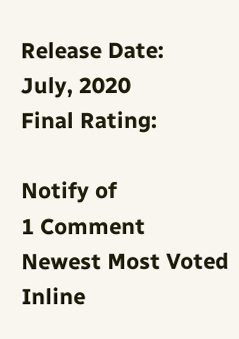Release Date:
July, 2020
Final Rating:

Notify of
1 Comment
Newest Most Voted
Inline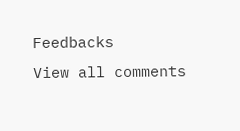Feedbacks
View all comments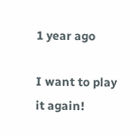1 year ago

I want to play it again!